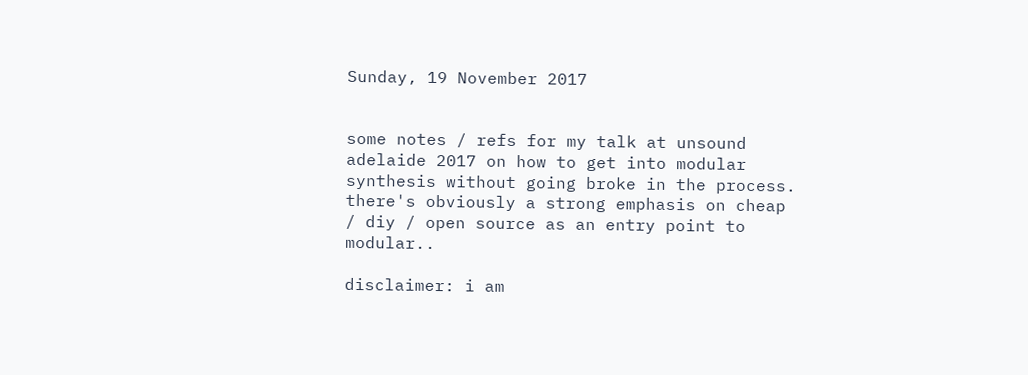Sunday, 19 November 2017


some notes / refs for my talk at unsound adelaide 2017 on how to get into modular synthesis without going broke in the process. there's obviously a strong emphasis on cheap / diy / open source as an entry point to modular..

disclaimer: i am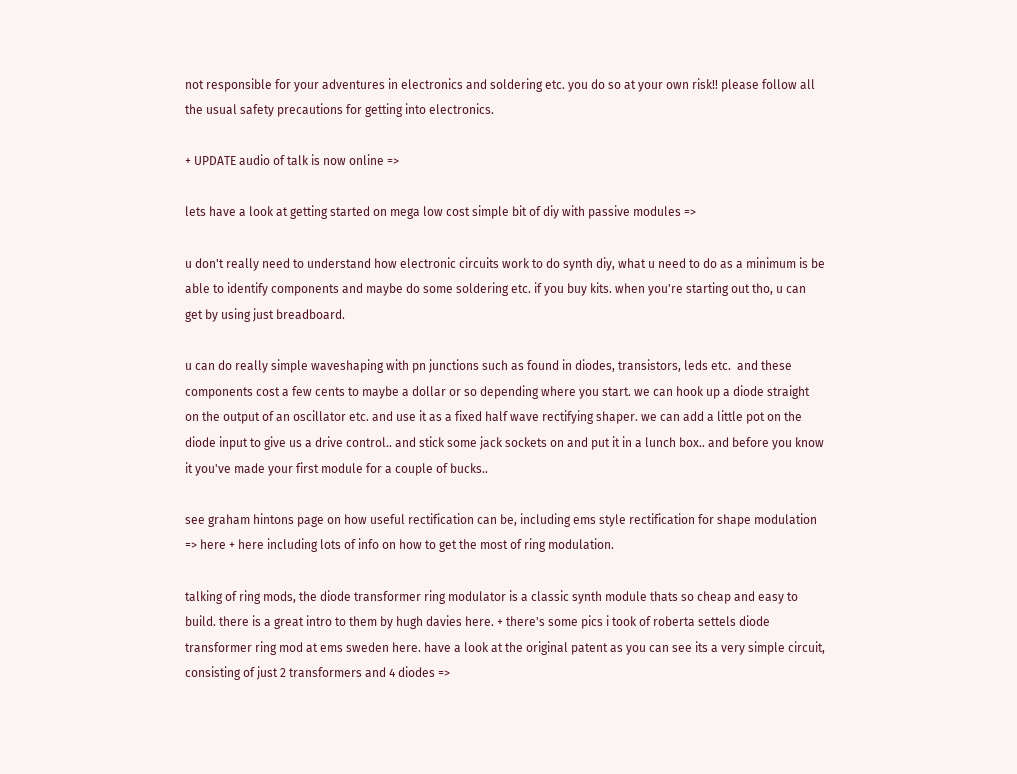not responsible for your adventures in electronics and soldering etc. you do so at your own risk!! please follow all the usual safety precautions for getting into electronics.

+ UPDATE audio of talk is now online =>

lets have a look at getting started on mega low cost simple bit of diy with passive modules =>

u don't really need to understand how electronic circuits work to do synth diy, what u need to do as a minimum is be able to identify components and maybe do some soldering etc. if you buy kits. when you're starting out tho, u can get by using just breadboard.

u can do really simple waveshaping with pn junctions such as found in diodes, transistors, leds etc.  and these components cost a few cents to maybe a dollar or so depending where you start. we can hook up a diode straight on the output of an oscillator etc. and use it as a fixed half wave rectifying shaper. we can add a little pot on the diode input to give us a drive control.. and stick some jack sockets on and put it in a lunch box.. and before you know it you've made your first module for a couple of bucks..

see graham hintons page on how useful rectification can be, including ems style rectification for shape modulation => here + here including lots of info on how to get the most of ring modulation.

talking of ring mods, the diode transformer ring modulator is a classic synth module thats so cheap and easy to build. there is a great intro to them by hugh davies here. + there's some pics i took of roberta settels diode transformer ring mod at ems sweden here. have a look at the original patent as you can see its a very simple circuit, consisting of just 2 transformers and 4 diodes =>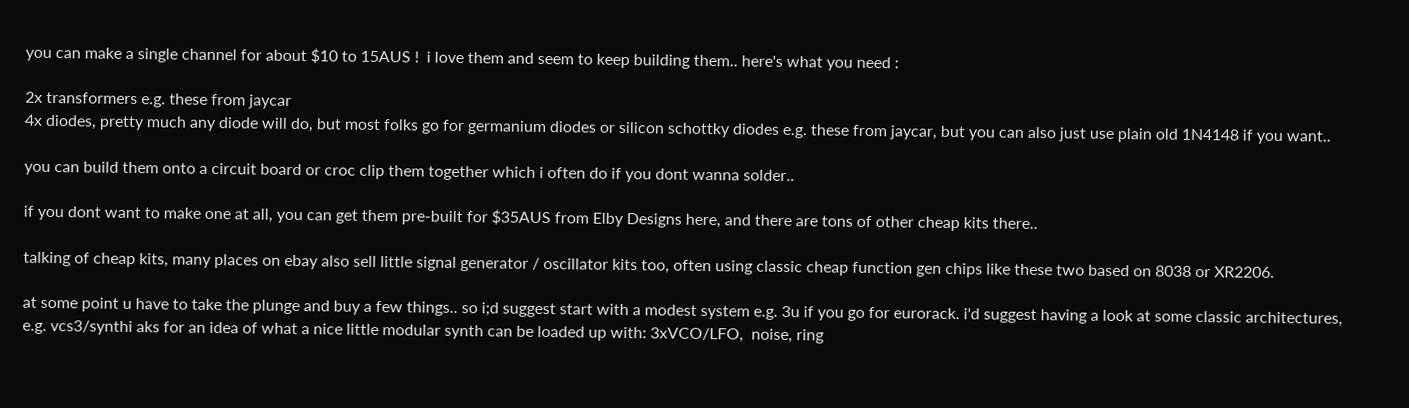you can make a single channel for about $10 to 15AUS !  i love them and seem to keep building them.. here's what you need :

2x transformers e.g. these from jaycar
4x diodes, pretty much any diode will do, but most folks go for germanium diodes or silicon schottky diodes e.g. these from jaycar, but you can also just use plain old 1N4148 if you want..

you can build them onto a circuit board or croc clip them together which i often do if you dont wanna solder..

if you dont want to make one at all, you can get them pre-built for $35AUS from Elby Designs here, and there are tons of other cheap kits there..

talking of cheap kits, many places on ebay also sell little signal generator / oscillator kits too, often using classic cheap function gen chips like these two based on 8038 or XR2206.

at some point u have to take the plunge and buy a few things.. so i;d suggest start with a modest system e.g. 3u if you go for eurorack. i'd suggest having a look at some classic architectures, e.g. vcs3/synthi aks for an idea of what a nice little modular synth can be loaded up with: 3xVCO/LFO,  noise, ring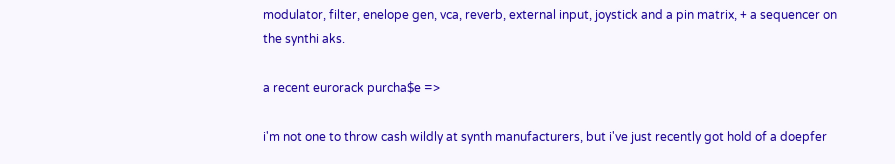modulator, filter, enelope gen, vca, reverb, external input, joystick and a pin matrix, + a sequencer on the synthi aks.

a recent eurorack purcha$e =>

i'm not one to throw cash wildly at synth manufacturers, but i've just recently got hold of a doepfer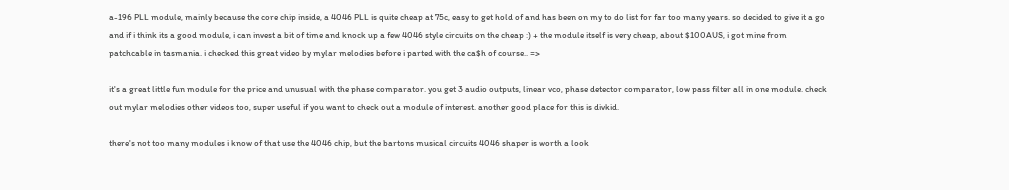a-196 PLL module, mainly because the core chip inside, a 4046 PLL is quite cheap at 75c, easy to get hold of and has been on my to do list for far too many years. so decided to give it a go and if i think its a good module, i can invest a bit of time and knock up a few 4046 style circuits on the cheap :) + the module itself is very cheap, about $100AUS, i got mine from patchcable in tasmania. i checked this great video by mylar melodies before i parted with the ca$h of course.. =>

it's a great little fun module for the price and unusual with the phase comparator. you get 3 audio outputs, linear vco, phase detector comparator, low pass filter all in one module. check out mylar melodies other videos too, super useful if you want to check out a module of interest. another good place for this is divkid.

there's not too many modules i know of that use the 4046 chip, but the bartons musical circuits 4046 shaper is worth a look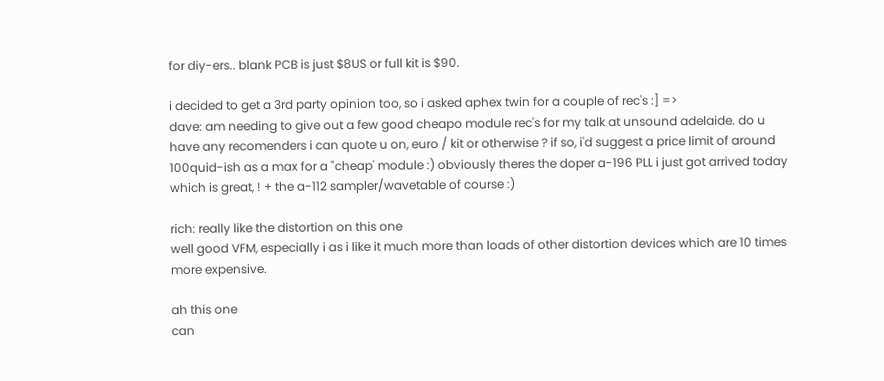for diy-ers.. blank PCB is just $8US or full kit is $90.

i decided to get a 3rd party opinion too, so i asked aphex twin for a couple of rec's :] =>
dave: am needing to give out a few good cheapo module rec's for my talk at unsound adelaide. do u have any recomenders i can quote u on, euro / kit or otherwise ? if so, i'd suggest a price limit of around 100quid-ish as a max for a "cheap' module :) obviously theres the doper a-196 PLL i just got arrived today which is great, ! + the a-112 sampler/wavetable of course :)

rich: really like the distortion on this one
well good VFM, especially i as i like it much more than loads of other distortion devices which are 10 times more expensive.

ah this one
can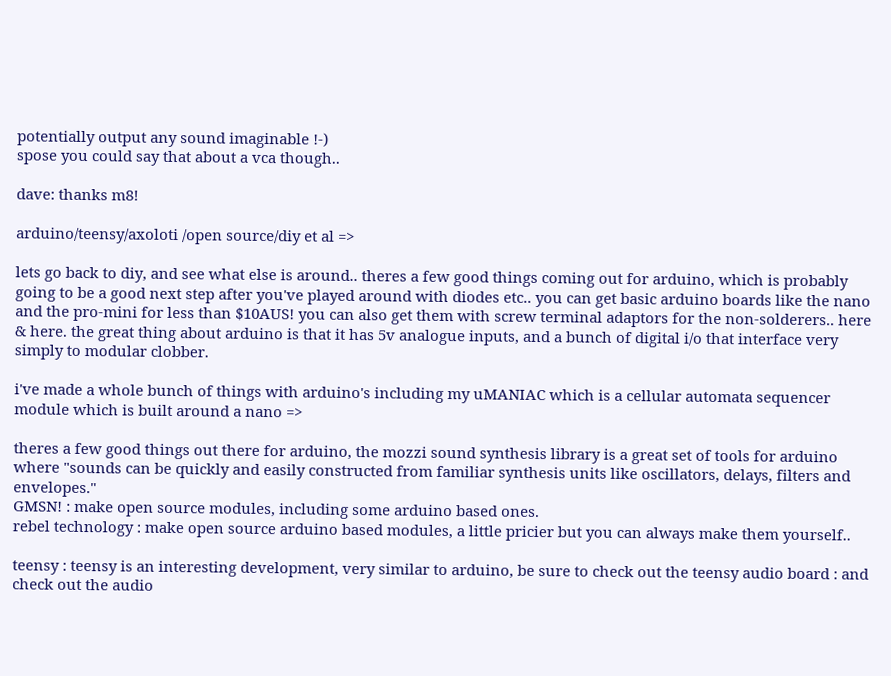potentially output any sound imaginable !-)
spose you could say that about a vca though..

dave: thanks m8!

arduino/teensy/axoloti /open source/diy et al =>

lets go back to diy, and see what else is around.. theres a few good things coming out for arduino, which is probably going to be a good next step after you've played around with diodes etc.. you can get basic arduino boards like the nano and the pro-mini for less than $10AUS! you can also get them with screw terminal adaptors for the non-solderers.. here & here. the great thing about arduino is that it has 5v analogue inputs, and a bunch of digital i/o that interface very simply to modular clobber.

i've made a whole bunch of things with arduino's including my uMANIAC which is a cellular automata sequencer module which is built around a nano =>

theres a few good things out there for arduino, the mozzi sound synthesis library is a great set of tools for arduino where "sounds can be quickly and easily constructed from familiar synthesis units like oscillators, delays, filters and envelopes."
GMSN! : make open source modules, including some arduino based ones.
rebel technology : make open source arduino based modules, a little pricier but you can always make them yourself..

teensy : teensy is an interesting development, very similar to arduino, be sure to check out the teensy audio board : and check out the audio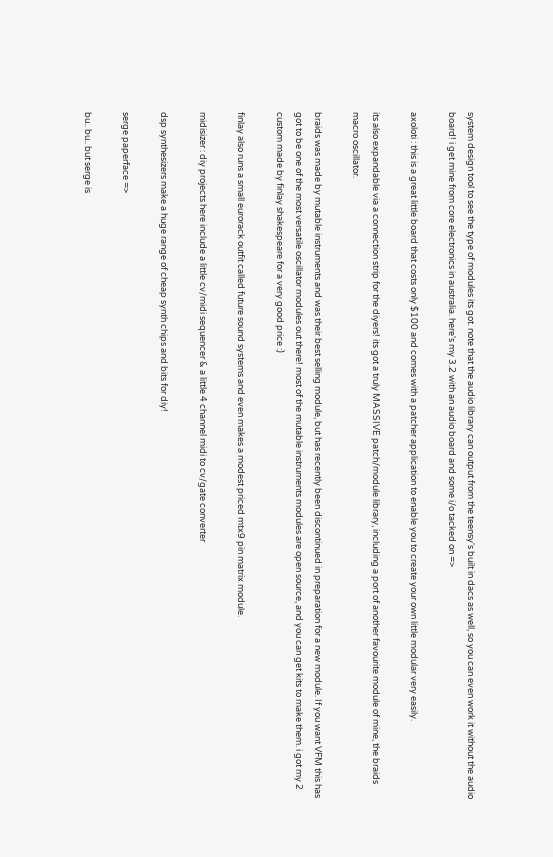system design tool to see the type of modules its got. note that the audio library can output from the teensy's built in dacs as well, so you can even work it without the audio board! i get mine from core electronics in australia. here's my 3.2 with an audio board and some i/o tacked on =>

axoloti : this is a great little board that costs only $100 and comes with a patcher application to enable you to create your own little modular very easily.

its also expandable via a connection strip for the diyers! its got a truly MASSIVE patch/module library, including a port of another favourite module of mine, the braids macro oscillator.

braids was made by mutable instruments and was their best selling module, but has recently been discontinued in preparation for a new module. If you want VFM this has got to be one of the most versatile oscillator modules out there! most of the mutable instruments modules are open source, and you can get kits to make them. i got my 2 custom made by finlay shakespeare for a very good price :)

finlay also runs a small eurorack outfit called future sound systems and even makes a modest priced mtx9 pin matrix module.

midisizer : diy projects here include a little cv/midi sequencer & a little 4 channel midi to cv/gate converter

dsp synthesizers make a huge range of cheap synth chips and bits for diy!

serge paperface =>

bu.. bu.. but serge is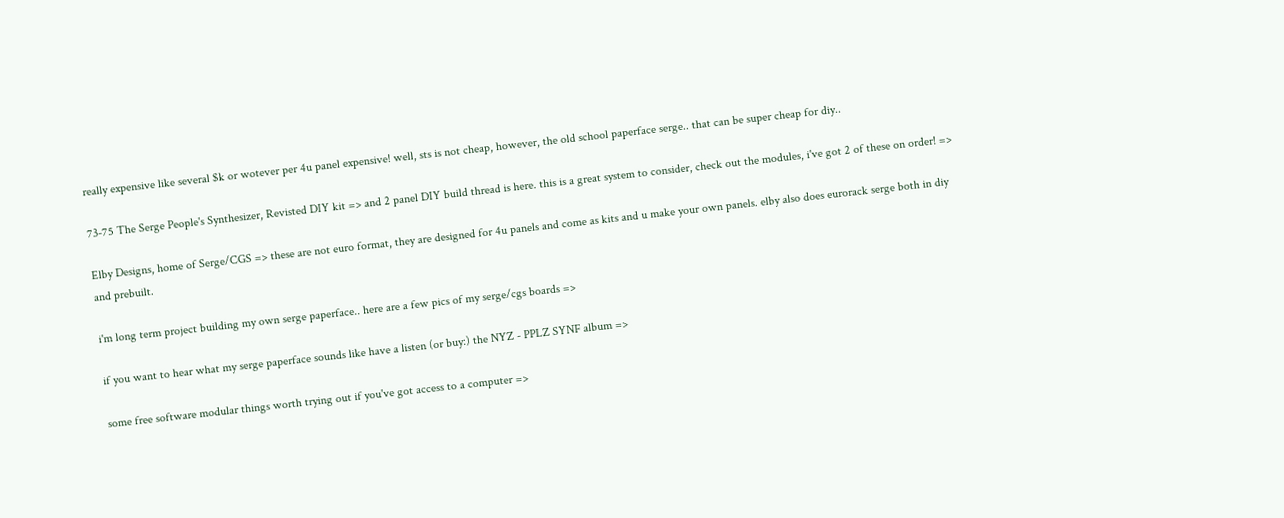really expensive like several $k or wotever per 4u panel expensive! well, sts is not cheap, however, the old school paperface serge.. that can be super cheap for diy..

73-75 The Serge People's Synthesizer, Revisted DIY kit => and 2 panel DIY build thread is here. this is a great system to consider, check out the modules, i've got 2 of these on order! =>

Elby Designs, home of Serge/CGS => these are not euro format, they are designed for 4u panels and come as kits and u make your own panels. elby also does eurorack serge both in diy and prebuilt.

i'm long term project building my own serge paperface.. here are a few pics of my serge/cgs boards =>

if you want to hear what my serge paperface sounds like have a listen (or buy:) the NYZ - PPLZ SYNF album =>

some free software modular things worth trying out if you've got access to a computer =>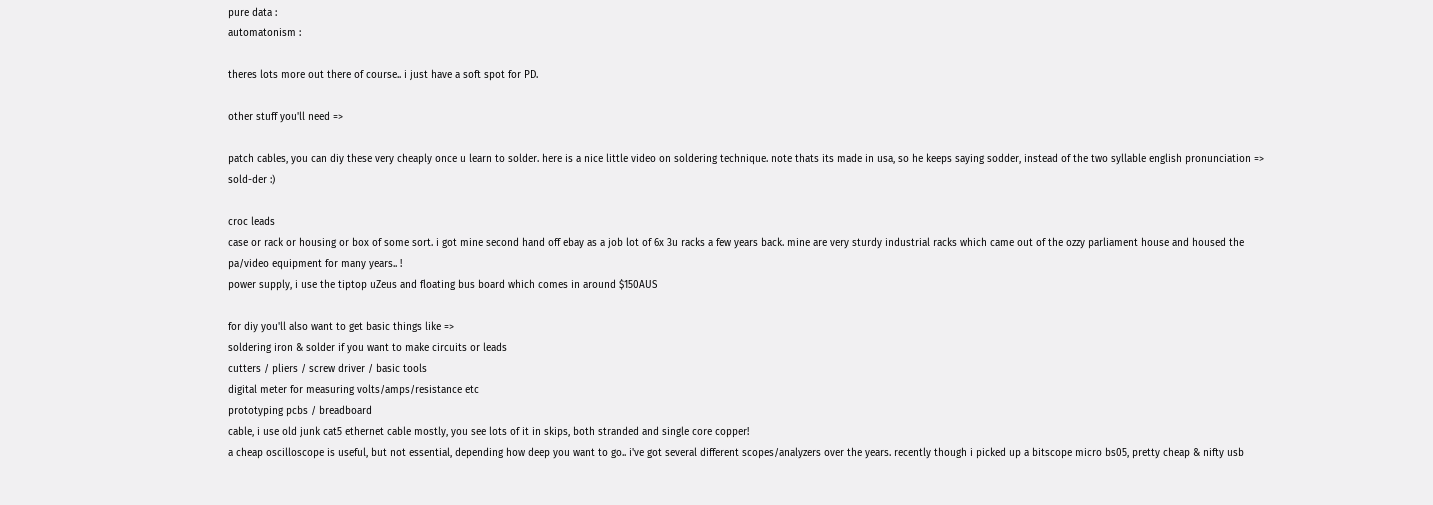pure data :
automatonism :

theres lots more out there of course.. i just have a soft spot for PD.

other stuff you'll need =>

patch cables, you can diy these very cheaply once u learn to solder. here is a nice little video on soldering technique. note thats its made in usa, so he keeps saying sodder, instead of the two syllable english pronunciation => sold-der :)

croc leads
case or rack or housing or box of some sort. i got mine second hand off ebay as a job lot of 6x 3u racks a few years back. mine are very sturdy industrial racks which came out of the ozzy parliament house and housed the pa/video equipment for many years.. !
power supply, i use the tiptop uZeus and floating bus board which comes in around $150AUS

for diy you'll also want to get basic things like =>
soldering iron & solder if you want to make circuits or leads
cutters / pliers / screw driver / basic tools
digital meter for measuring volts/amps/resistance etc
prototyping pcbs / breadboard
cable, i use old junk cat5 ethernet cable mostly, you see lots of it in skips, both stranded and single core copper!
a cheap oscilloscope is useful, but not essential, depending how deep you want to go.. i've got several different scopes/analyzers over the years. recently though i picked up a bitscope micro bs05, pretty cheap & nifty usb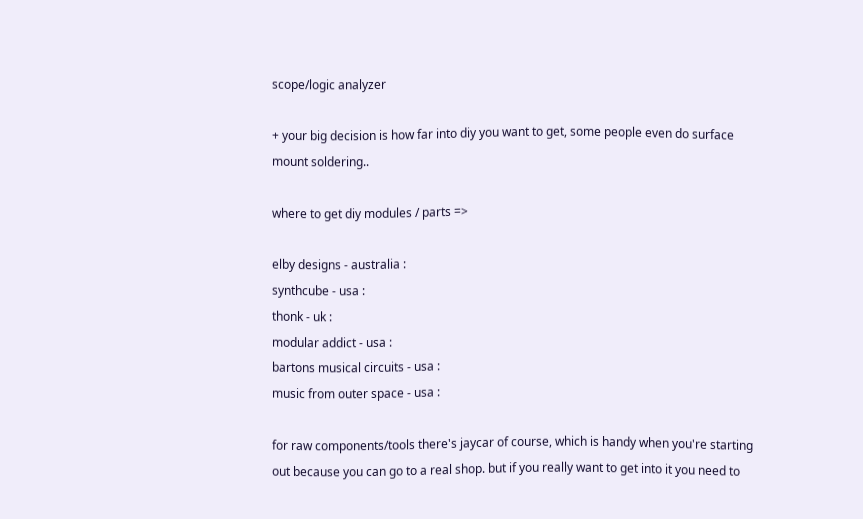scope/logic analyzer

+ your big decision is how far into diy you want to get, some people even do surface mount soldering..

where to get diy modules / parts =>

elby designs - australia :
synthcube - usa :
thonk - uk :
modular addict - usa :
bartons musical circuits - usa :
music from outer space - usa :

for raw components/tools there's jaycar of course, which is handy when you're starting out because you can go to a real shop. but if you really want to get into it you need to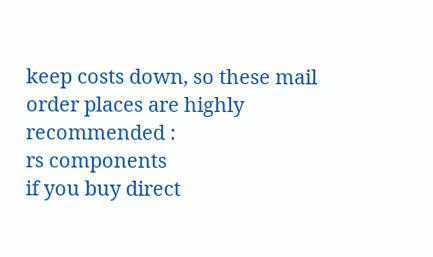keep costs down, so these mail order places are highly recommended :
rs components
if you buy direct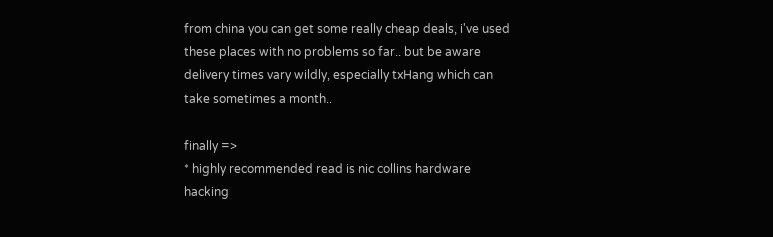from china you can get some really cheap deals, i've used these places with no problems so far.. but be aware delivery times vary wildly, especially txHang which can take sometimes a month..

finally =>
* highly recommended read is nic collins hardware hacking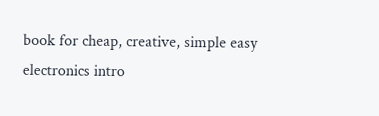book for cheap, creative, simple easy electronics intro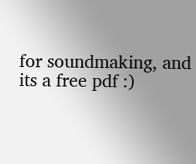for soundmaking, and its a free pdf :)